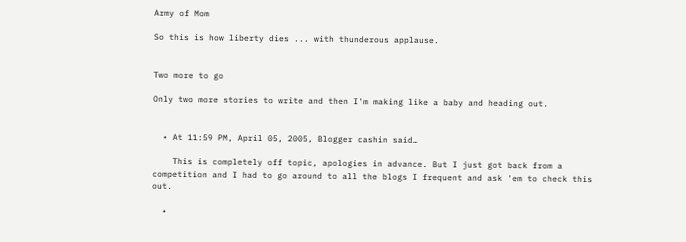Army of Mom

So this is how liberty dies ... with thunderous applause.


Two more to go

Only two more stories to write and then I'm making like a baby and heading out.


  • At 11:59 PM, April 05, 2005, Blogger cashin said…

    This is completely off topic, apologies in advance. But I just got back from a competition and I had to go around to all the blogs I frequent and ask 'em to check this out.

  •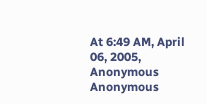At 6:49 AM, April 06, 2005, Anonymous Anonymous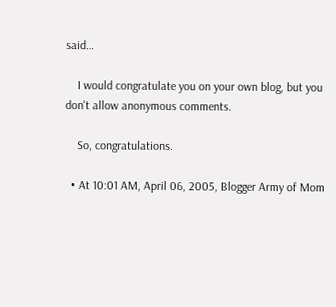said…

    I would congratulate you on your own blog, but you don't allow anonymous comments.

    So, congratulations.

  • At 10:01 AM, April 06, 2005, Blogger Army of Mom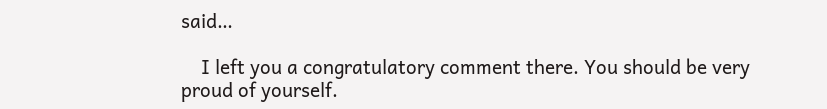said…

    I left you a congratulatory comment there. You should be very proud of yourself.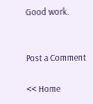Good work.


Post a Comment

<< Home